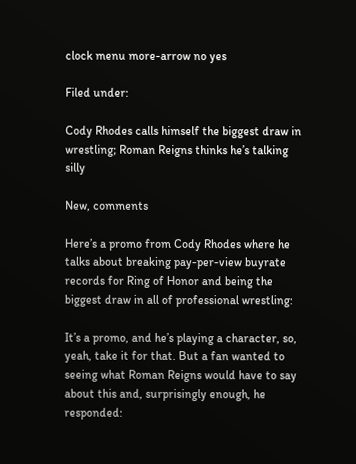clock menu more-arrow no yes

Filed under:

Cody Rhodes calls himself the biggest draw in wrestling; Roman Reigns thinks he’s talking silly

New, comments

Here’s a promo from Cody Rhodes where he talks about breaking pay-per-view buyrate records for Ring of Honor and being the biggest draw in all of professional wrestling:

It’s a promo, and he’s playing a character, so, yeah, take it for that. But a fan wanted to seeing what Roman Reigns would have to say about this and, surprisingly enough, he responded: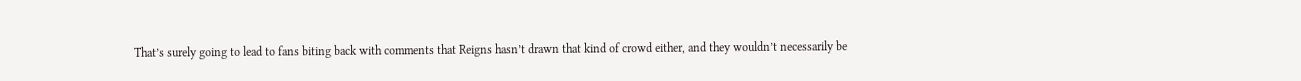That’s surely going to lead to fans biting back with comments that Reigns hasn’t drawn that kind of crowd either, and they wouldn’t necessarily be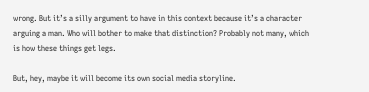wrong. But it’s a silly argument to have in this context because it’s a character arguing a man. Who will bother to make that distinction? Probably not many, which is how these things get legs.

But, hey, maybe it will become its own social media storyline.